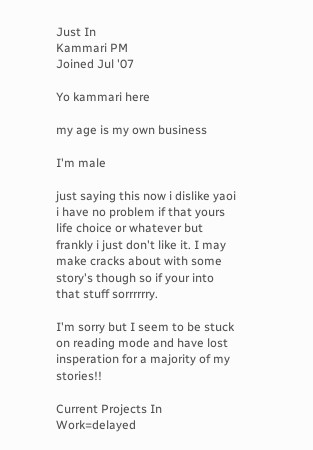Just In
Kammari PM
Joined Jul '07

Yo kammari here

my age is my own business

I'm male

just saying this now i dislike yaoi i have no problem if that yours life choice or whatever but frankly i just don't like it. I may make cracks about with some story's though so if your into that stuff sorrrrrry.

I'm sorry but I seem to be stuck on reading mode and have lost insperation for a majority of my stories!!

Current Projects In Work=delayed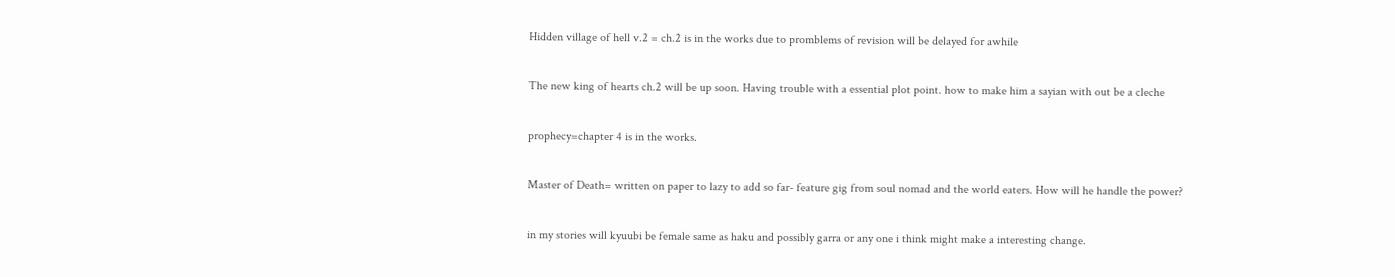Hidden village of hell v.2 = ch.2 is in the works due to promblems of revision will be delayed for awhile

The new king of hearts ch.2 will be up soon. Having trouble with a essential plot point. how to make him a sayian with out be a cleche

prophecy=chapter 4 is in the works.

Master of Death= written on paper to lazy to add so far- feature gig from soul nomad and the world eaters. How will he handle the power?

in my stories will kyuubi be female same as haku and possibly garra or any one i think might make a interesting change.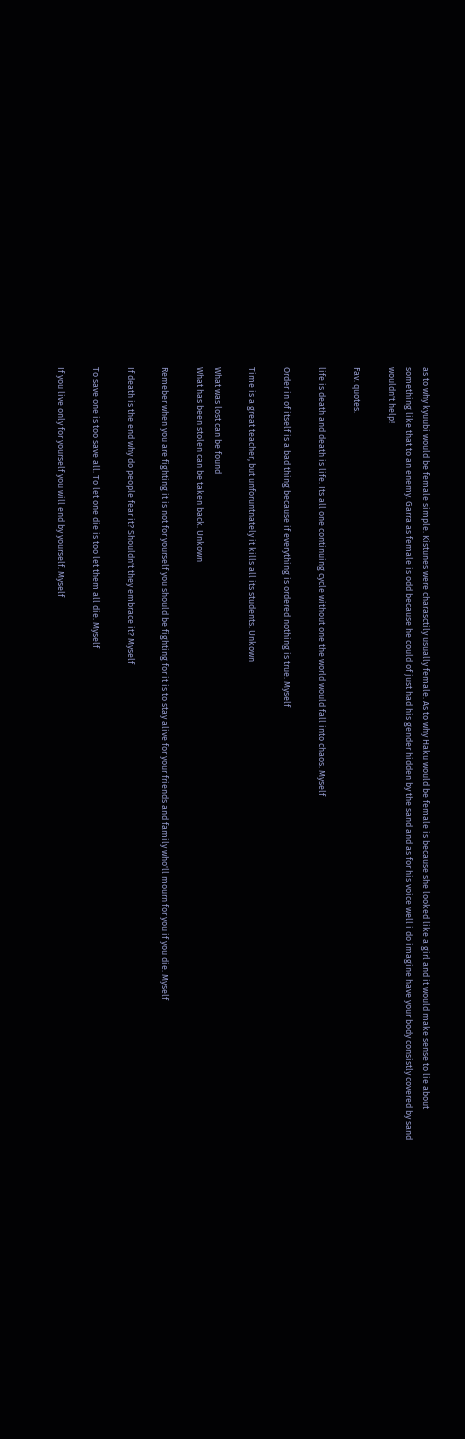as to why kyuubi would be female simple. Kistunes were charasctily usually female. As to why Haku would be female is because she looked like a girl and it would make sense to lie about something like that to an enemy. Garra as female is odd because he could of just had his gender hidden by the sand and as for his voice well i do imagine have your body consistly covered by sand wouldn't help!

Fav. quotes.

life is death and death is life. Its all one continuing cycle without one the world would fall into chaos. Myself

Order in of itself is a bad thing because if everything is ordered nothing is true. Myself

Time is a great teacher, but unforuntnately it kills all its students. Unkown

What was lost can be found
What has been stolen can be taken back. Unkown

Remeber when you are fighting it is not for yourself you should be fighting for it is to stay alive for your friends and family who'll mourn for you if you die. Myself

If death is the end why do people fear it? Shouldn't they embrace it? Myself

To save one is too save all. To let one die is too let them all die. Myself

If you live only for yourself you will end by yourself. Myself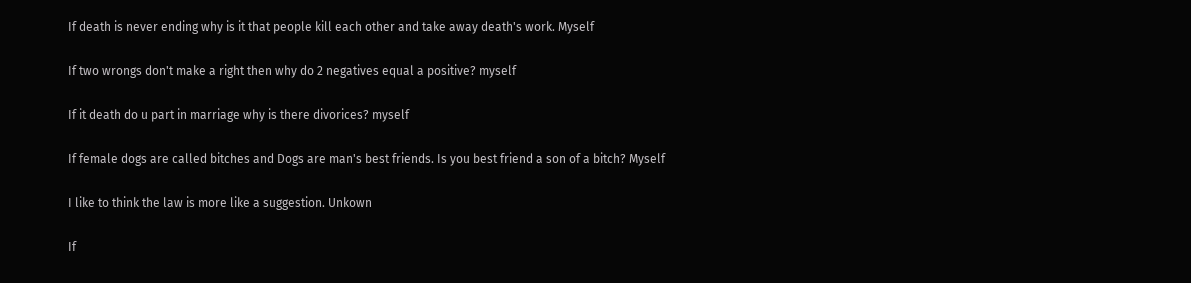If death is never ending why is it that people kill each other and take away death's work. Myself

If two wrongs don't make a right then why do 2 negatives equal a positive? myself

If it death do u part in marriage why is there divorices? myself

If female dogs are called bitches and Dogs are man's best friends. Is you best friend a son of a bitch? Myself

I like to think the law is more like a suggestion. Unkown

If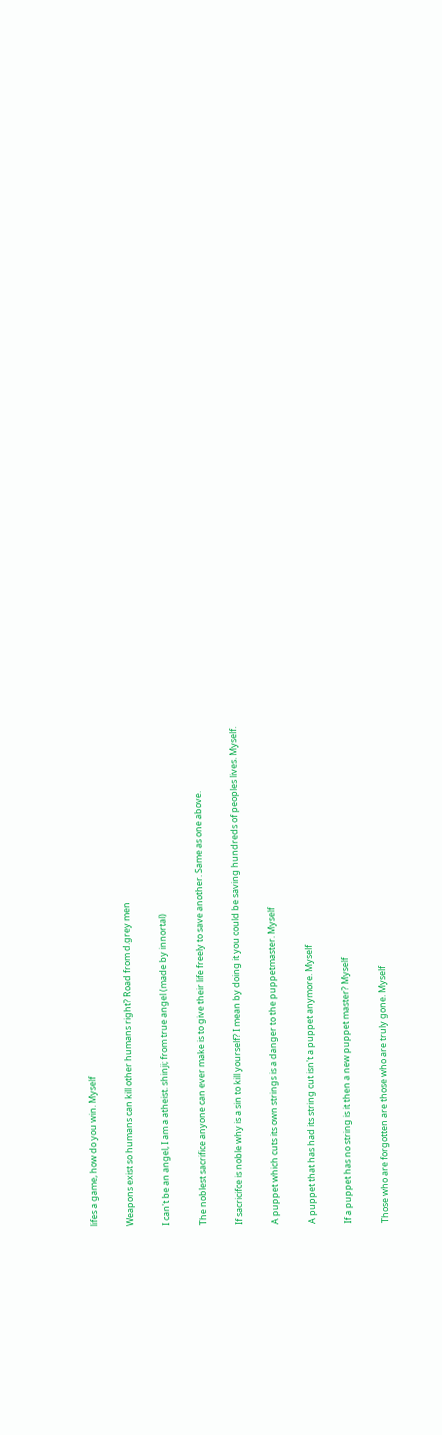lifes a game, how do you win. Myself

Weapons exist so humans can kill other humans right? Road from d.grey men

I can't be an angel, I am a atheist. shinji; from true angel (made by innortal)

The noblest sacrifice anyone can ever make is to give their life freely to save another. Same as one above.

If sacricifce is noble why is a sin to kill yourself? I mean by doing it you could be saving hundreds of peoples lives. Myself.

A puppet which cuts its own strings is a danger to the puppetmaster. Myself

A puppet that has had its string cut isn't a puppet anymore. Myself

If a puppet has no string is it then a new puppet master? Myself

Those who are forgotten are those who are truly gone. Myself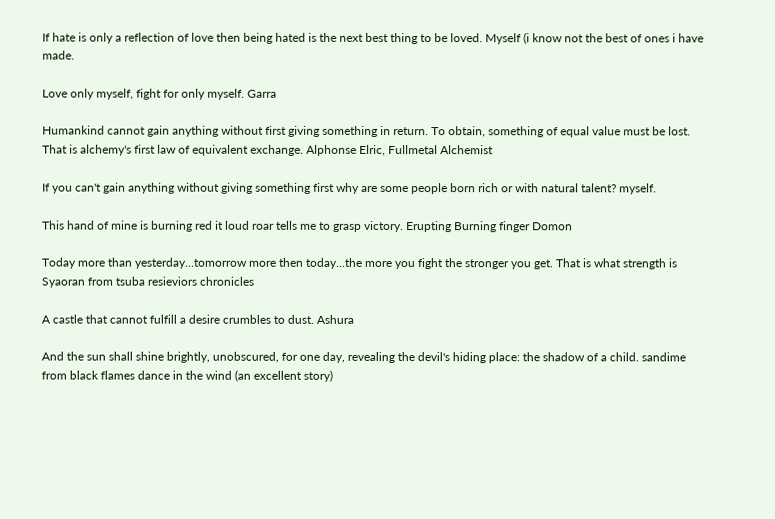If hate is only a reflection of love then being hated is the next best thing to be loved. Myself (i know not the best of ones i have made.

Love only myself, fight for only myself. Garra

Humankind cannot gain anything without first giving something in return. To obtain, something of equal value must be lost. That is alchemy's first law of equivalent exchange. Alphonse Elric, Fullmetal Alchemist

If you can't gain anything without giving something first why are some people born rich or with natural talent? myself.

This hand of mine is burning red it loud roar tells me to grasp victory. Erupting Burning finger Domon

Today more than yesterday...tomorrow more then today...the more you fight the stronger you get. That is what strength is Syaoran from tsuba resieviors chronicles

A castle that cannot fulfill a desire crumbles to dust. Ashura

And the sun shall shine brightly, unobscured, for one day, revealing the devil's hiding place: the shadow of a child. sandime from black flames dance in the wind (an excellent story)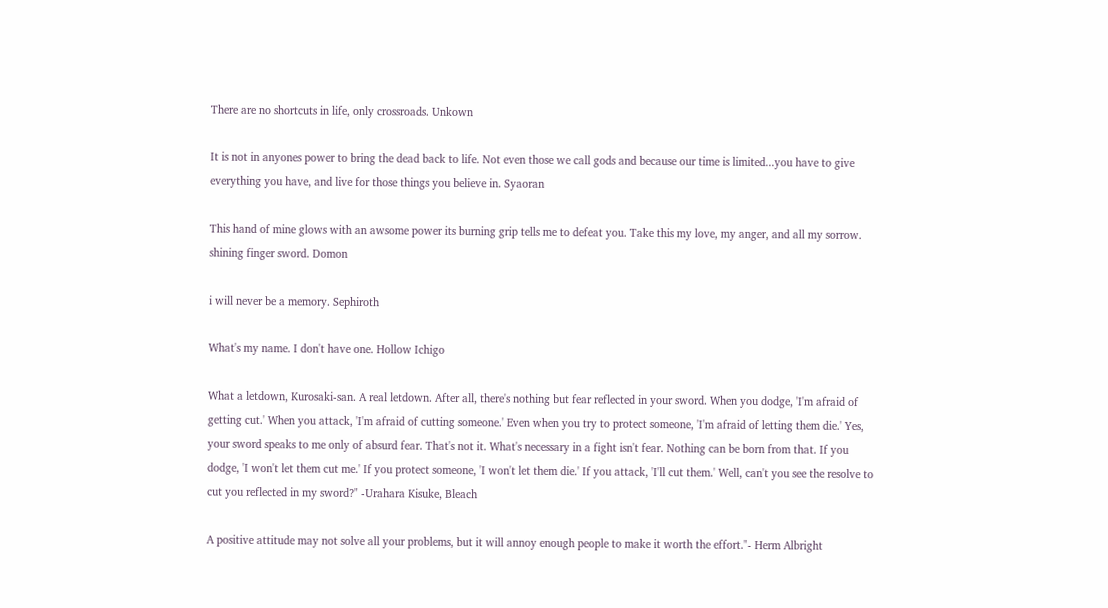There are no shortcuts in life, only crossroads. Unkown

It is not in anyones power to bring the dead back to life. Not even those we call gods and because our time is limited...you have to give everything you have, and live for those things you believe in. Syaoran

This hand of mine glows with an awsome power its burning grip tells me to defeat you. Take this my love, my anger, and all my sorrow. shining finger sword. Domon

i will never be a memory. Sephiroth

What's my name. I don't have one. Hollow Ichigo

What a letdown, Kurosaki-san. A real letdown. After all, there's nothing but fear reflected in your sword. When you dodge, 'I'm afraid of getting cut.' When you attack, 'I'm afraid of cutting someone.' Even when you try to protect someone, 'I'm afraid of letting them die.' Yes, your sword speaks to me only of absurd fear. That's not it. What's necessary in a fight isn't fear. Nothing can be born from that. If you dodge, 'I won't let them cut me.' If you protect someone, 'I won't let them die.' If you attack, 'I'll cut them.' Well, can't you see the resolve to cut you reflected in my sword?" -Urahara Kisuke, Bleach

A positive attitude may not solve all your problems, but it will annoy enough people to make it worth the effort."- Herm Albright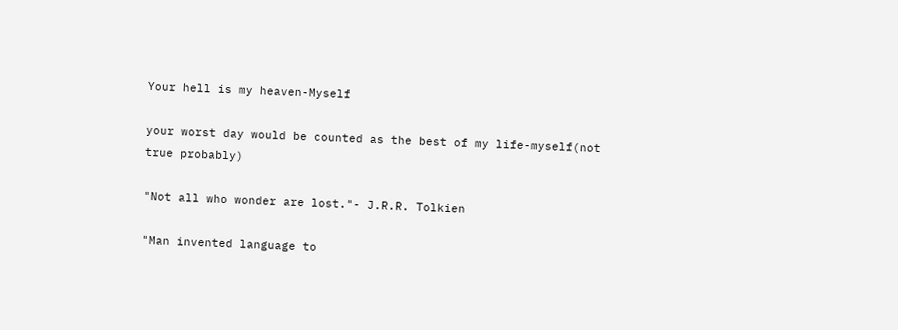Your hell is my heaven-Myself

your worst day would be counted as the best of my life-myself(not true probably)

"Not all who wonder are lost."- J.R.R. Tolkien

"Man invented language to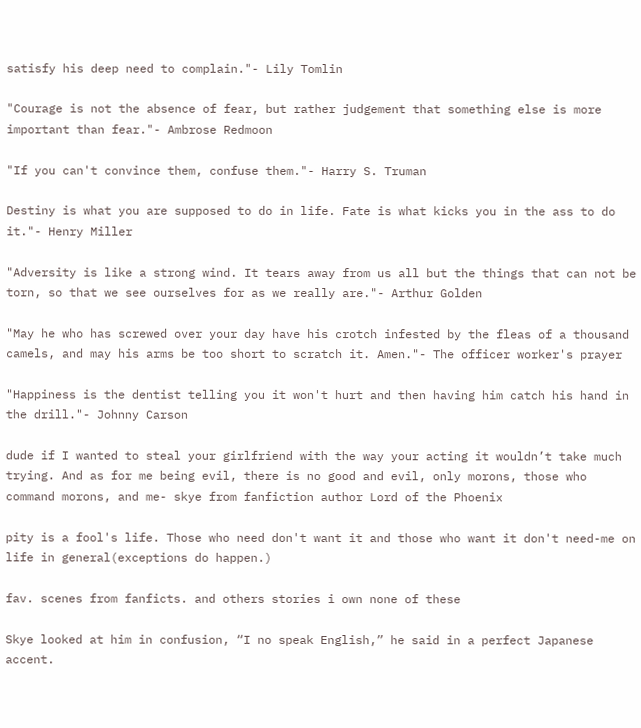satisfy his deep need to complain."- Lily Tomlin

"Courage is not the absence of fear, but rather judgement that something else is more important than fear."- Ambrose Redmoon

"If you can't convince them, confuse them."- Harry S. Truman

Destiny is what you are supposed to do in life. Fate is what kicks you in the ass to do it."- Henry Miller

"Adversity is like a strong wind. It tears away from us all but the things that can not be torn, so that we see ourselves for as we really are."- Arthur Golden

"May he who has screwed over your day have his crotch infested by the fleas of a thousand camels, and may his arms be too short to scratch it. Amen."- The officer worker's prayer

"Happiness is the dentist telling you it won't hurt and then having him catch his hand in the drill."- Johnny Carson

dude if I wanted to steal your girlfriend with the way your acting it wouldn’t take much trying. And as for me being evil, there is no good and evil, only morons, those who command morons, and me- skye from fanfiction author Lord of the Phoenix

pity is a fool's life. Those who need don't want it and those who want it don't need-me on life in general(exceptions do happen.)

fav. scenes from fanficts. and others stories i own none of these

Skye looked at him in confusion, “I no speak English,” he said in a perfect Japanese accent.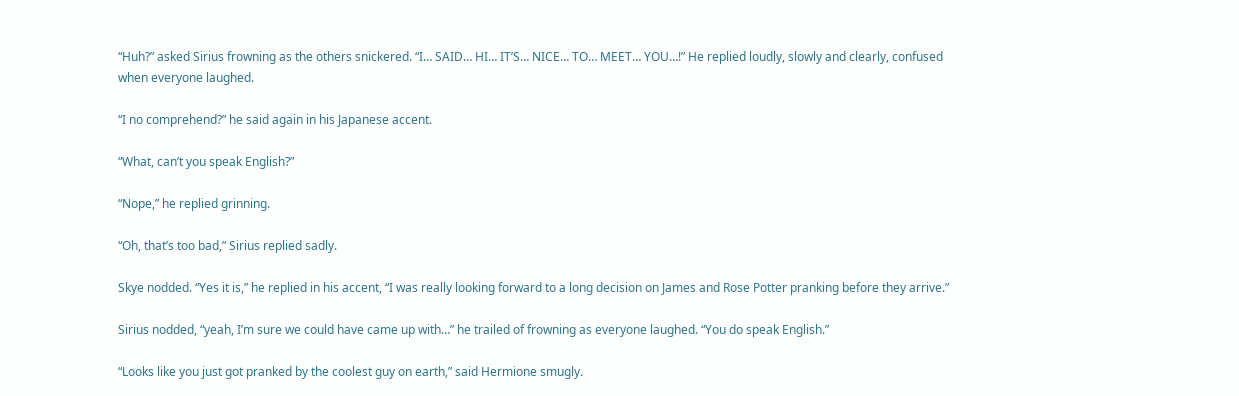“Huh?” asked Sirius frowning as the others snickered. “I… SAID… HI… IT’S… NICE… TO… MEET… YOU…!” He replied loudly, slowly and clearly, confused when everyone laughed.

“I no comprehend?” he said again in his Japanese accent.

“What, can’t you speak English?”

“Nope,” he replied grinning.

“Oh, that’s too bad,” Sirius replied sadly.

Skye nodded. “Yes it is,” he replied in his accent, “I was really looking forward to a long decision on James and Rose Potter pranking before they arrive.”

Sirius nodded, “yeah, I’m sure we could have came up with…” he trailed of frowning as everyone laughed. “You do speak English.”

“Looks like you just got pranked by the coolest guy on earth,” said Hermione smugly.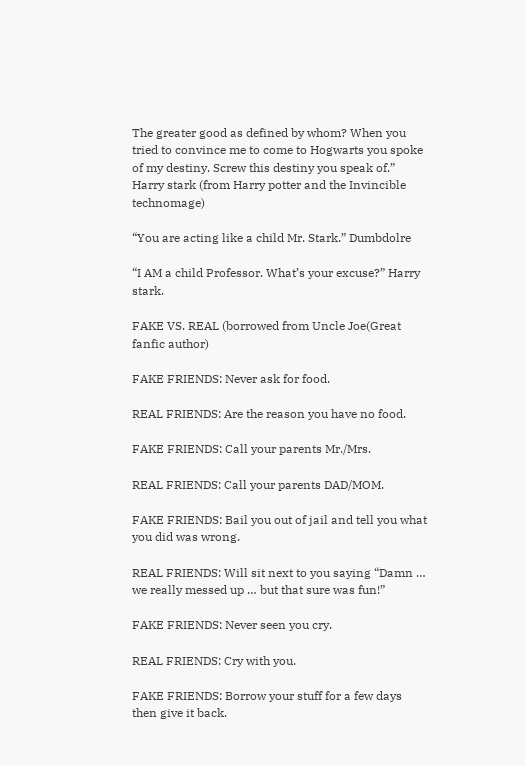The greater good as defined by whom? When you tried to convince me to come to Hogwarts you spoke of my destiny. Screw this destiny you speak of.” Harry stark (from Harry potter and the Invincible technomage)

“You are acting like a child Mr. Stark.” Dumbdolre

“I AM a child Professor. What’s your excuse?” Harry stark.

FAKE VS. REAL (borrowed from Uncle Joe(Great fanfic author)

FAKE FRIENDS: Never ask for food.

REAL FRIENDS: Are the reason you have no food.

FAKE FRIENDS: Call your parents Mr./Mrs.

REAL FRIENDS: Call your parents DAD/MOM.

FAKE FRIENDS: Bail you out of jail and tell you what you did was wrong.

REAL FRIENDS: Will sit next to you saying “Damn … we really messed up … but that sure was fun!”

FAKE FRIENDS: Never seen you cry.

REAL FRIENDS: Cry with you.

FAKE FRIENDS: Borrow your stuff for a few days then give it back.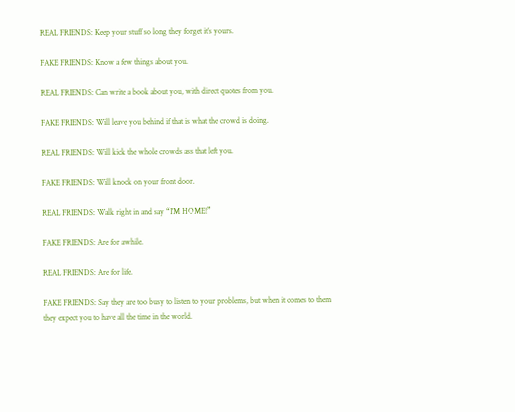REAL FRIENDS: Keep your stuff so long they forget it’s yours.

FAKE FRIENDS: Know a few things about you.

REAL FRIENDS: Can write a book about you, with direct quotes from you.

FAKE FRIENDS: Will leave you behind if that is what the crowd is doing.

REAL FRIENDS: Will kick the whole crowds ass that left you.

FAKE FRIENDS: Will knock on your front door.

REAL FRIENDS: Walk right in and say “I’M HOME!”

FAKE FRIENDS: Are for awhile.

REAL FRIENDS: Are for life.

FAKE FRIENDS: Say they are too busy to listen to your problems, but when it comes to them they expect you to have all the time in the world.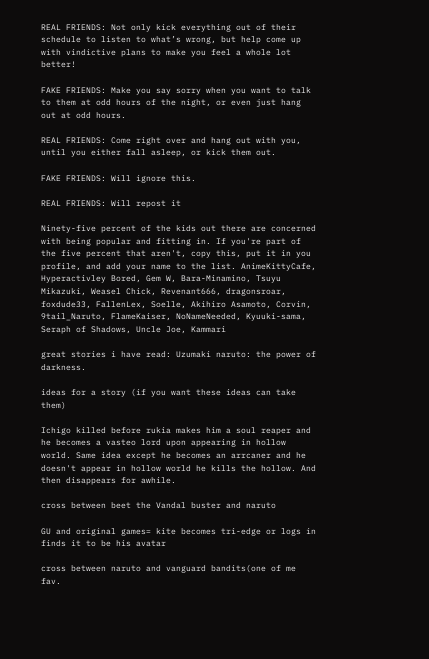REAL FRIENDS: Not only kick everything out of their schedule to listen to what’s wrong, but help come up with vindictive plans to make you feel a whole lot better!

FAKE FRIENDS: Make you say sorry when you want to talk to them at odd hours of the night, or even just hang out at odd hours.

REAL FRIENDS: Come right over and hang out with you, until you either fall asleep, or kick them out.

FAKE FRIENDS: Will ignore this.

REAL FRIENDS: Will repost it

Ninety-five percent of the kids out there are concerned with being popular and fitting in. If you're part of the five percent that aren't, copy this, put it in you profile, and add your name to the list. AnimeKittyCafe, Hyperactivley Bored, Gem W, Bara-Minamino, Tsuyu Mikazuki, Weasel Chick, Revenant666, dragonsroar, foxdude33, FallenLex, Soelle, Akihiro Asamoto, Corvin, 9tail_Naruto, FlameKaiser, NoNameNeeded, Kyuuki-sama, Seraph of Shadows, Uncle Joe, Kammari

great stories i have read: Uzumaki naruto: the power of darkness.

ideas for a story (if you want these ideas can take them)

Ichigo killed before rukia makes him a soul reaper and he becomes a vasteo lord upon appearing in hollow world. Same idea except he becomes an arrcaner and he doesn't appear in hollow world he kills the hollow. And then disappears for awhile.

cross between beet the Vandal buster and naruto

GU and original games= kite becomes tri-edge or logs in finds it to be his avatar

cross between naruto and vanguard bandits(one of me fav.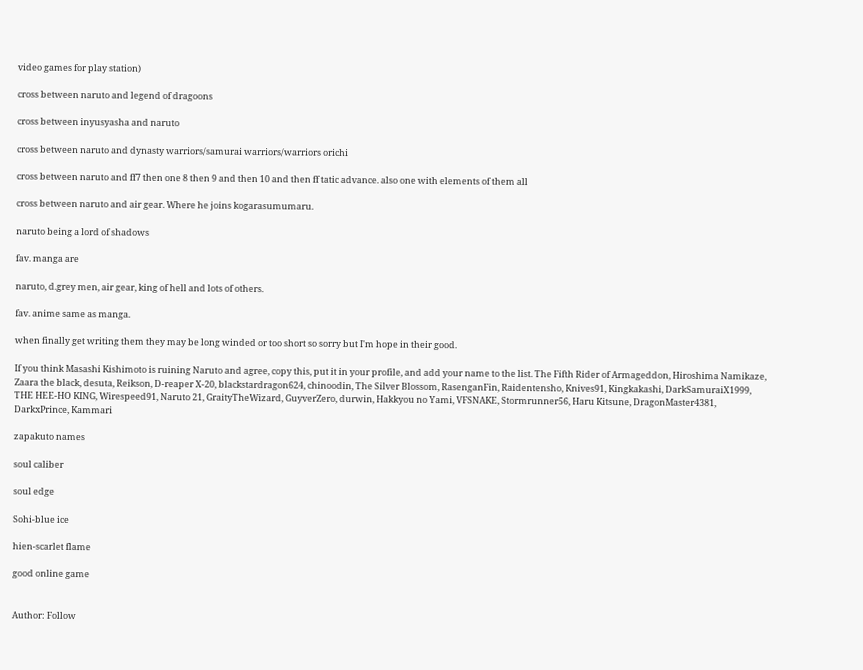video games for play station)

cross between naruto and legend of dragoons

cross between inyusyasha and naruto

cross between naruto and dynasty warriors/samurai warriors/warriors orichi

cross between naruto and ff7 then one 8 then 9 and then 10 and then ff tatic advance. also one with elements of them all

cross between naruto and air gear. Where he joins kogarasumumaru.

naruto being a lord of shadows

fav. manga are

naruto, d.grey men, air gear, king of hell and lots of others.

fav. anime same as manga.

when finally get writing them they may be long winded or too short so sorry but I'm hope in their good.

If you think Masashi Kishimoto is ruining Naruto and agree, copy this, put it in your profile, and add your name to the list. The Fifth Rider of Armageddon, Hiroshima Namikaze, Zaara the black, desuta, Reikson, D-reaper X-20, blackstardragon624, chinoodin, The Silver Blossom, RasenganFin, Raidentensho, Knives91, Kingkakashi, DarkSamuraiX1999, THE HEE-HO KING, Wirespeed91, Naruto 21, GraityTheWizard, GuyverZero, durwin, Hakkyou no Yami, VFSNAKE, Stormrunner56, Haru Kitsune, DragonMaster4381, DarkxPrince, Kammari

zapakuto names

soul caliber

soul edge

Sohi-blue ice

hien-scarlet flame

good online game


Author: Follow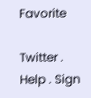Favorite

Twitter . Help . Sign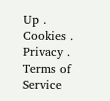Up . Cookies . Privacy . Terms of Service